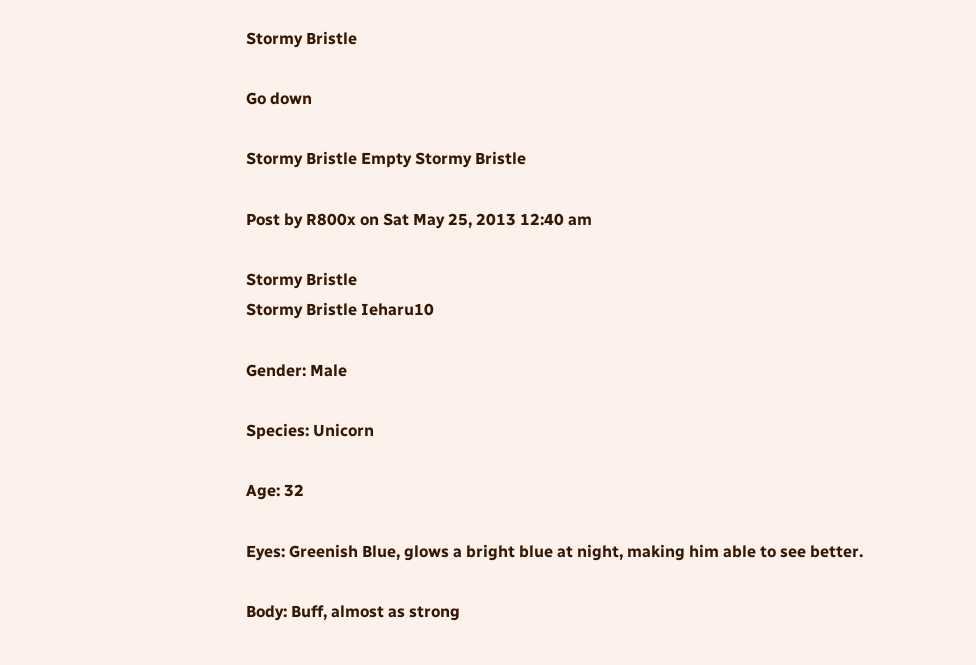Stormy Bristle

Go down

Stormy Bristle Empty Stormy Bristle

Post by R800x on Sat May 25, 2013 12:40 am

Stormy Bristle
Stormy Bristle Ieharu10

Gender: Male

Species: Unicorn

Age: 32

Eyes: Greenish Blue, glows a bright blue at night, making him able to see better.

Body: Buff, almost as strong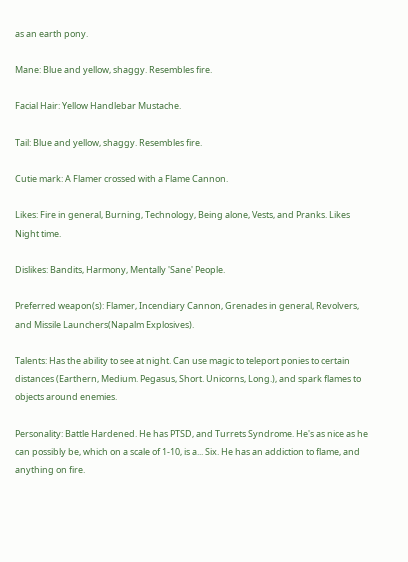as an earth pony.

Mane: Blue and yellow, shaggy. Resembles fire.

Facial Hair: Yellow Handlebar Mustache.

Tail: Blue and yellow, shaggy. Resembles fire.

Cutie mark: A Flamer crossed with a Flame Cannon.

Likes: Fire in general, Burning, Technology, Being alone, Vests, and Pranks. Likes Night time.

Dislikes: Bandits, Harmony, Mentally 'Sane' People.

Preferred weapon(s): Flamer, Incendiary Cannon, Grenades in general, Revolvers, and Missile Launchers(Napalm Explosives).

Talents: Has the ability to see at night. Can use magic to teleport ponies to certain distances (Earthern, Medium. Pegasus, Short. Unicorns, Long.), and spark flames to objects around enemies.

Personality: Battle Hardened. He has PTSD, and Turrets Syndrome. He's as nice as he can possibly be, which on a scale of 1-10, is a... Six. He has an addiction to flame, and anything on fire.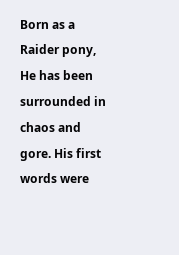Born as a Raider pony, He has been surrounded in chaos and gore. His first words were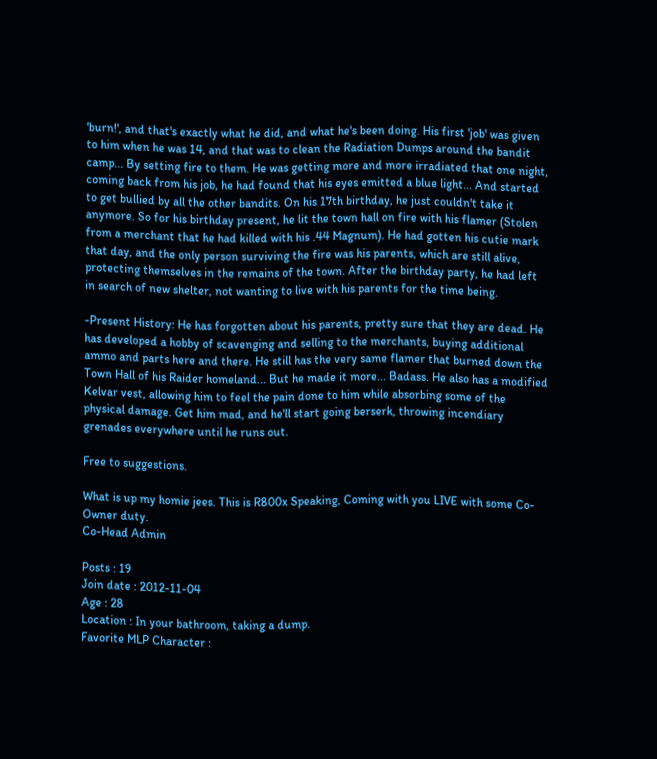'burn!', and that's exactly what he did, and what he's been doing. His first 'job' was given to him when he was 14, and that was to clean the Radiation Dumps around the bandit camp... By setting fire to them. He was getting more and more irradiated that one night, coming back from his job, he had found that his eyes emitted a blue light... And started to get bullied by all the other bandits. On his 17th birthday, he just couldn't take it anymore. So for his birthday present, he lit the town hall on fire with his flamer (Stolen from a merchant that he had killed with his .44 Magnum). He had gotten his cutie mark that day, and the only person surviving the fire was his parents, which are still alive, protecting themselves in the remains of the town. After the birthday party, he had left in search of new shelter, not wanting to live with his parents for the time being.

-Present History: He has forgotten about his parents, pretty sure that they are dead. He has developed a hobby of scavenging and selling to the merchants, buying additional ammo and parts here and there. He still has the very same flamer that burned down the Town Hall of his Raider homeland... But he made it more... Badass. He also has a modified Kelvar vest, allowing him to feel the pain done to him while absorbing some of the physical damage. Get him mad, and he'll start going berserk, throwing incendiary grenades everywhere until he runs out.

Free to suggestions.

What is up my homie jees. This is R800x Speaking, Coming with you LIVE with some Co-Owner duty.
Co-Head Admin

Posts : 19
Join date : 2012-11-04
Age : 28
Location : In your bathroom, taking a dump.
Favorite MLP Character :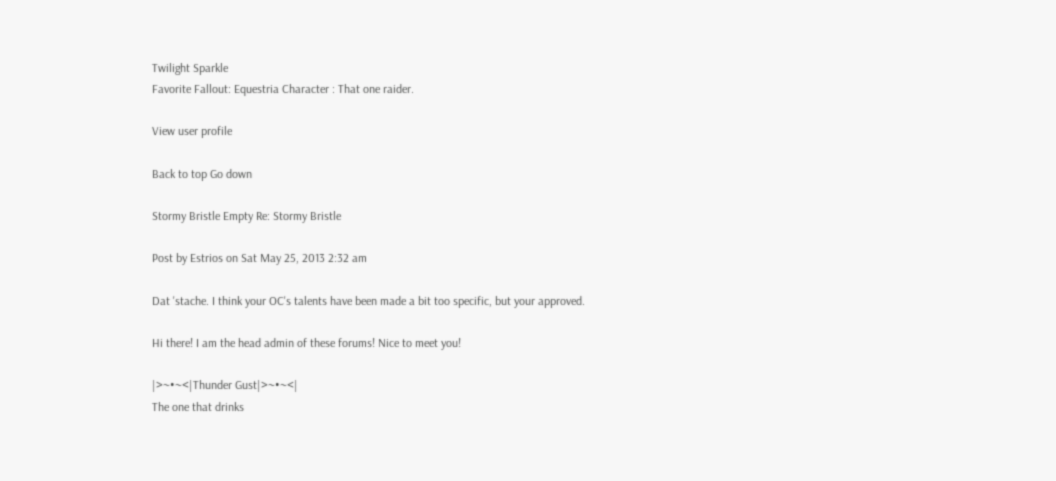Twilight Sparkle
Favorite Fallout: Equestria Character : That one raider.

View user profile

Back to top Go down

Stormy Bristle Empty Re: Stormy Bristle

Post by Estrios on Sat May 25, 2013 2:32 am

Dat 'stache. I think your OC's talents have been made a bit too specific, but your approved.

Hi there! I am the head admin of these forums! Nice to meet you!

|>~•~<|Thunder Gust|>~•~<|
The one that drinks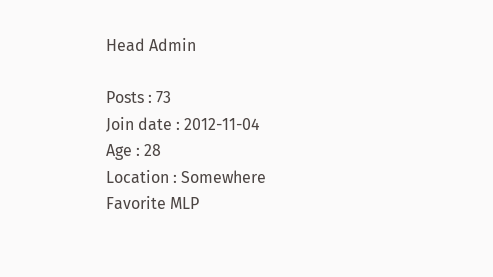Head Admin

Posts : 73
Join date : 2012-11-04
Age : 28
Location : Somewhere
Favorite MLP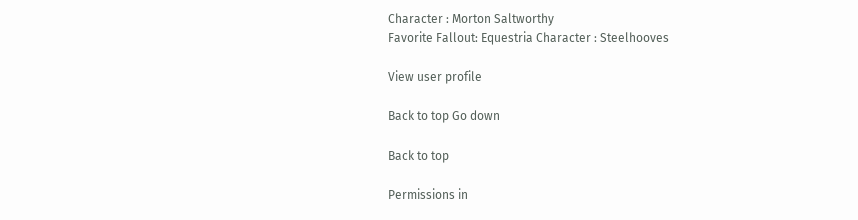Character : Morton Saltworthy
Favorite Fallout: Equestria Character : Steelhooves

View user profile

Back to top Go down

Back to top

Permissions in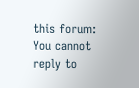this forum:
You cannot reply to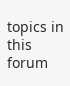topics in this forum